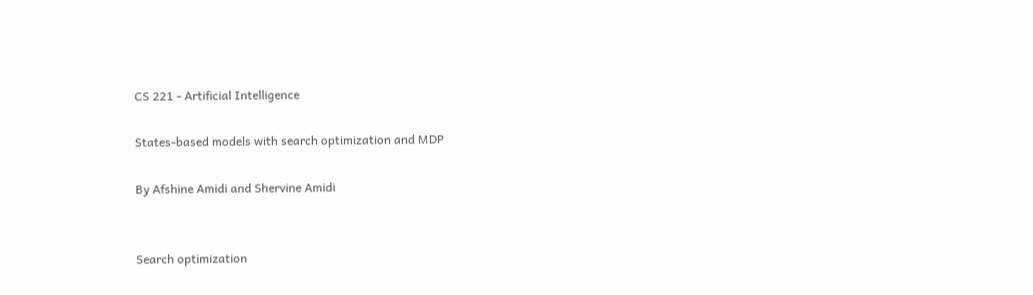CS 221 - Artificial Intelligence

States-based models with search optimization and MDP

By Afshine Amidi and Shervine Amidi


Search optimization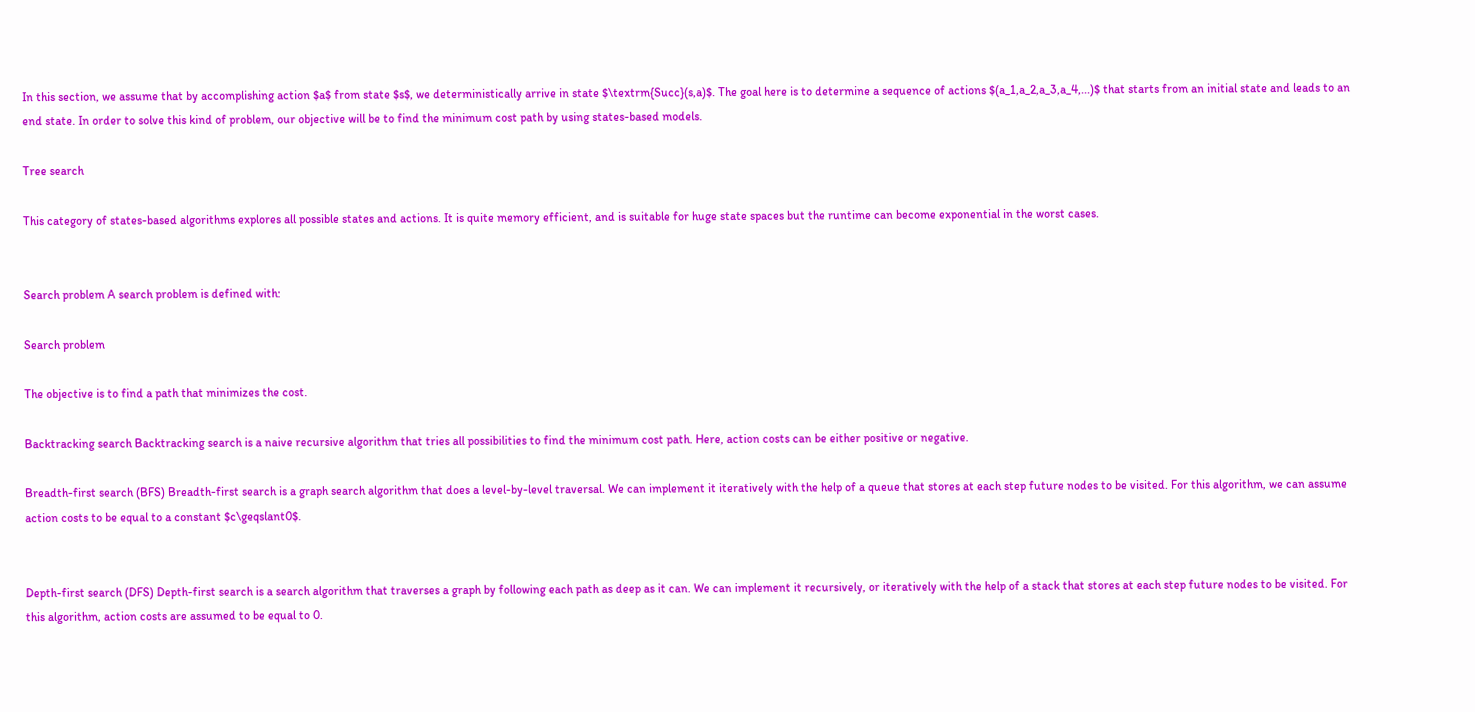In this section, we assume that by accomplishing action $a$ from state $s$, we deterministically arrive in state $\textrm{Succ}(s,a)$. The goal here is to determine a sequence of actions $(a_1,a_2,a_3,a_4,...)$ that starts from an initial state and leads to an end state. In order to solve this kind of problem, our objective will be to find the minimum cost path by using states-based models.

Tree search

This category of states-based algorithms explores all possible states and actions. It is quite memory efficient, and is suitable for huge state spaces but the runtime can become exponential in the worst cases.


Search problem A search problem is defined with:

Search problem

The objective is to find a path that minimizes the cost.

Backtracking search Backtracking search is a naive recursive algorithm that tries all possibilities to find the minimum cost path. Here, action costs can be either positive or negative.

Breadth-first search (BFS) Breadth-first search is a graph search algorithm that does a level-by-level traversal. We can implement it iteratively with the help of a queue that stores at each step future nodes to be visited. For this algorithm, we can assume action costs to be equal to a constant $c\geqslant0$.


Depth-first search (DFS) Depth-first search is a search algorithm that traverses a graph by following each path as deep as it can. We can implement it recursively, or iteratively with the help of a stack that stores at each step future nodes to be visited. For this algorithm, action costs are assumed to be equal to 0.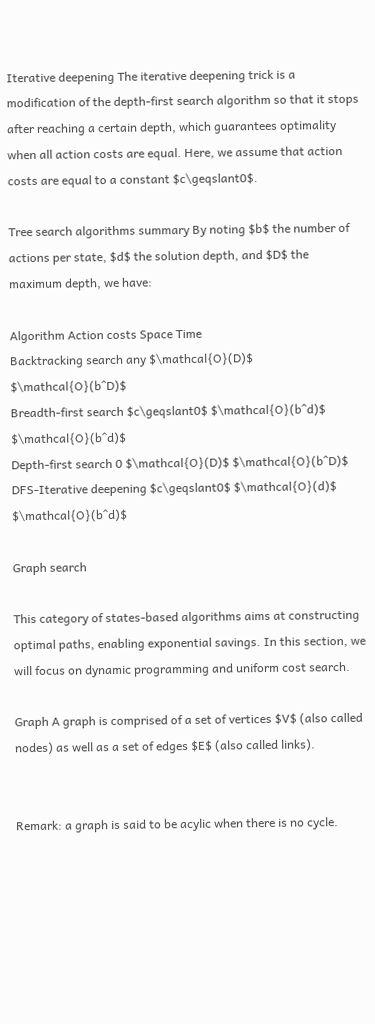Iterative deepening The iterative deepening trick is a modification of the depth-first search algorithm so that it stops after reaching a certain depth, which guarantees optimality when all action costs are equal. Here, we assume that action costs are equal to a constant $c\geqslant0$.

Tree search algorithms summary By noting $b$ the number of actions per state, $d$ the solution depth, and $D$ the maximum depth, we have:

Algorithm Action costs Space Time
Backtracking search any $\mathcal{O}(D)$ $\mathcal{O}(b^D)$
Breadth-first search $c\geqslant0$ $\mathcal{O}(b^d)$ $\mathcal{O}(b^d)$
Depth-first search 0 $\mathcal{O}(D)$ $\mathcal{O}(b^D)$
DFS-Iterative deepening $c\geqslant0$ $\mathcal{O}(d)$ $\mathcal{O}(b^d)$

Graph search

This category of states-based algorithms aims at constructing optimal paths, enabling exponential savings. In this section, we will focus on dynamic programming and uniform cost search.

Graph A graph is comprised of a set of vertices $V$ (also called nodes) as well as a set of edges $E$ (also called links).


Remark: a graph is said to be acylic when there is no cycle.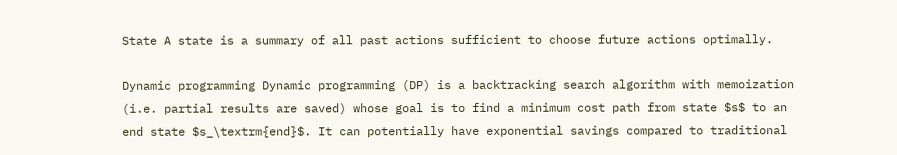State A state is a summary of all past actions sufficient to choose future actions optimally.

Dynamic programming Dynamic programming (DP) is a backtracking search algorithm with memoization (i.e. partial results are saved) whose goal is to find a minimum cost path from state $s$ to an end state $s_\textrm{end}$. It can potentially have exponential savings compared to traditional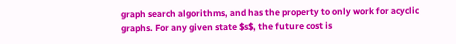graph search algorithms, and has the property to only work for acyclic graphs. For any given state $s$, the future cost is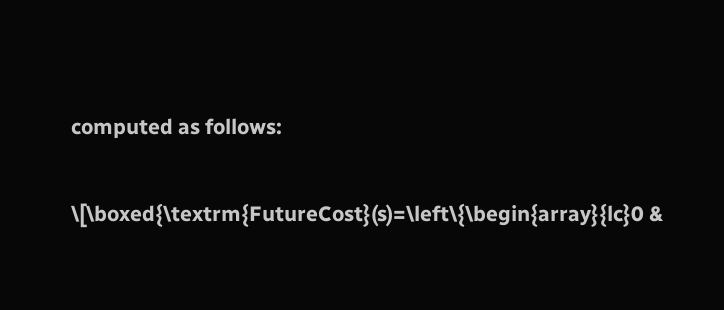computed as follows:

\[\boxed{\textrm{FutureCost}(s)=\left\{\begin{array}{lc}0 &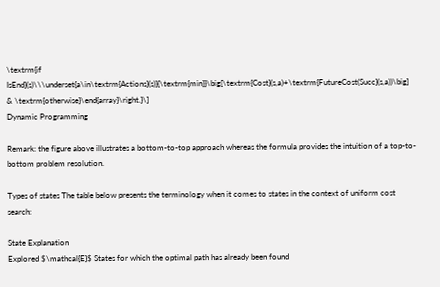\textrm{if IsEnd}(s)\\\underset{a\in\textrm{Actions}(s)}{\textrm{min}}\big[\textrm{Cost}(s,a)+\textrm{FutureCost(Succ}(s,a))\big] & \textrm{otherwise}\end{array}\right.}\]
Dynamic Programming

Remark: the figure above illustrates a bottom-to-top approach whereas the formula provides the intuition of a top-to-bottom problem resolution.

Types of states The table below presents the terminology when it comes to states in the context of uniform cost search:

State Explanation
Explored $\mathcal{E}$ States for which the optimal path has already been found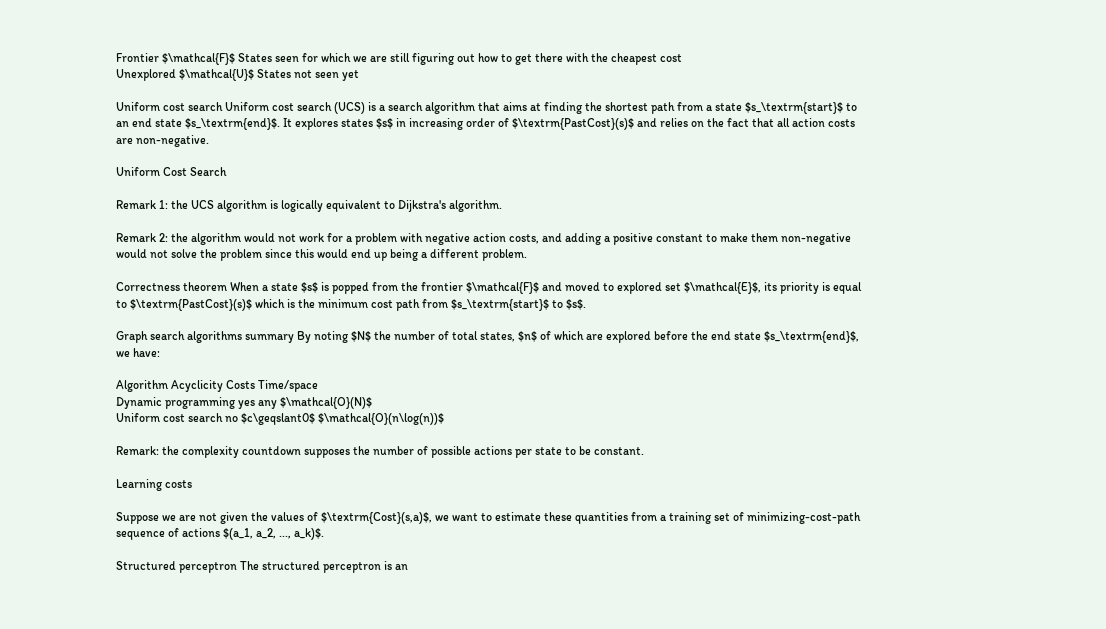Frontier $\mathcal{F}$ States seen for which we are still figuring out how to get there with the cheapest cost
Unexplored $\mathcal{U}$ States not seen yet

Uniform cost search Uniform cost search (UCS) is a search algorithm that aims at finding the shortest path from a state $s_\textrm{start}$ to an end state $s_\textrm{end}$. It explores states $s$ in increasing order of $\textrm{PastCost}(s)$ and relies on the fact that all action costs are non-negative.

Uniform Cost Search

Remark 1: the UCS algorithm is logically equivalent to Dijkstra's algorithm.

Remark 2: the algorithm would not work for a problem with negative action costs, and adding a positive constant to make them non-negative would not solve the problem since this would end up being a different problem.

Correctness theorem When a state $s$ is popped from the frontier $\mathcal{F}$ and moved to explored set $\mathcal{E}$, its priority is equal to $\textrm{PastCost}(s)$ which is the minimum cost path from $s_\textrm{start}$ to $s$.

Graph search algorithms summary By noting $N$ the number of total states, $n$ of which are explored before the end state $s_\textrm{end}$, we have:

Algorithm Acyclicity Costs Time/space
Dynamic programming yes any $\mathcal{O}(N)$
Uniform cost search no $c\geqslant0$ $\mathcal{O}(n\log(n))$

Remark: the complexity countdown supposes the number of possible actions per state to be constant.

Learning costs

Suppose we are not given the values of $\textrm{Cost}(s,a)$, we want to estimate these quantities from a training set of minimizing-cost-path sequence of actions $(a_1, a_2, ..., a_k)$.

Structured perceptron The structured perceptron is an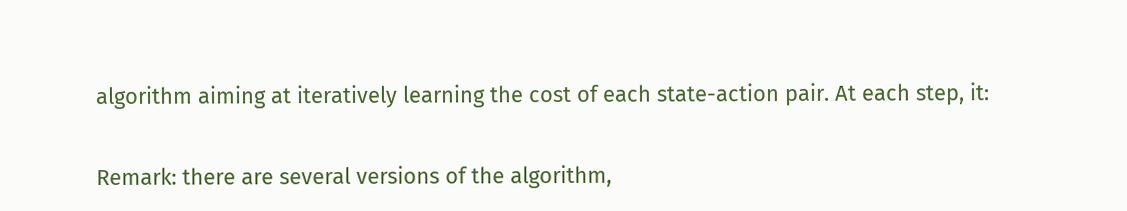algorithm aiming at iteratively learning the cost of each state-action pair. At each step, it:

Remark: there are several versions of the algorithm,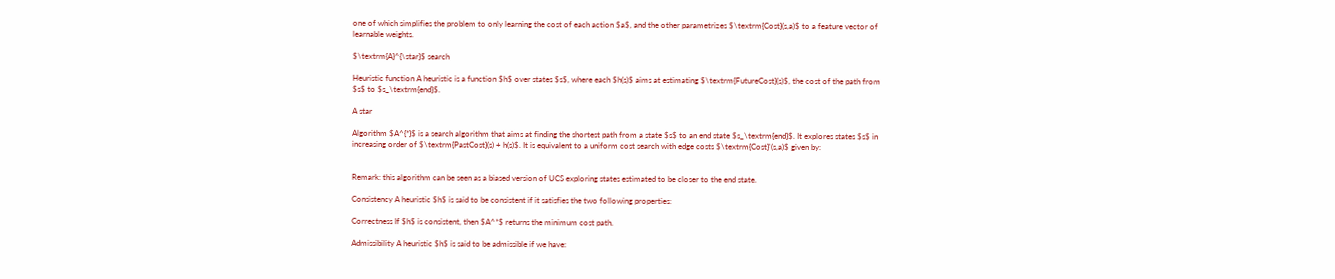one of which simplifies the problem to only learning the cost of each action $a$, and the other parametrizes $\textrm{Cost}(s,a)$ to a feature vector of learnable weights.

$\textrm{A}^{\star}$ search

Heuristic function A heuristic is a function $h$ over states $s$, where each $h(s)$ aims at estimating $\textrm{FutureCost}(s)$, the cost of the path from $s$ to $s_\textrm{end}$.

A star

Algorithm $A^{*}$ is a search algorithm that aims at finding the shortest path from a state $s$ to an end state $s_\textrm{end}$. It explores states $s$ in increasing order of $\textrm{PastCost}(s) + h(s)$. It is equivalent to a uniform cost search with edge costs $\textrm{Cost}'(s,a)$ given by:


Remark: this algorithm can be seen as a biased version of UCS exploring states estimated to be closer to the end state.

Consistency A heuristic $h$ is said to be consistent if it satisfies the two following properties:

Correctness If $h$ is consistent, then $A^*$ returns the minimum cost path.

Admissibility A heuristic $h$ is said to be admissible if we have: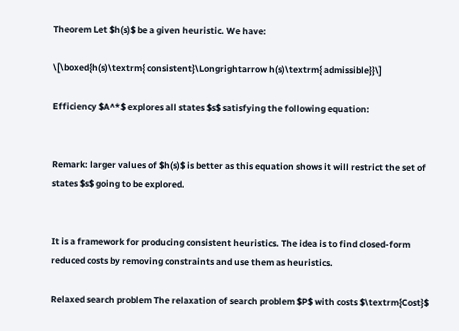Theorem Let $h(s)$ be a given heuristic. We have:

\[\boxed{h(s)\textrm{ consistent}\Longrightarrow h(s)\textrm{ admissible}}\]

Efficiency $A^*$ explores all states $s$ satisfying the following equation:


Remark: larger values of $h(s)$ is better as this equation shows it will restrict the set of states $s$ going to be explored.


It is a framework for producing consistent heuristics. The idea is to find closed-form reduced costs by removing constraints and use them as heuristics.

Relaxed search problem The relaxation of search problem $P$ with costs $\textrm{Cost}$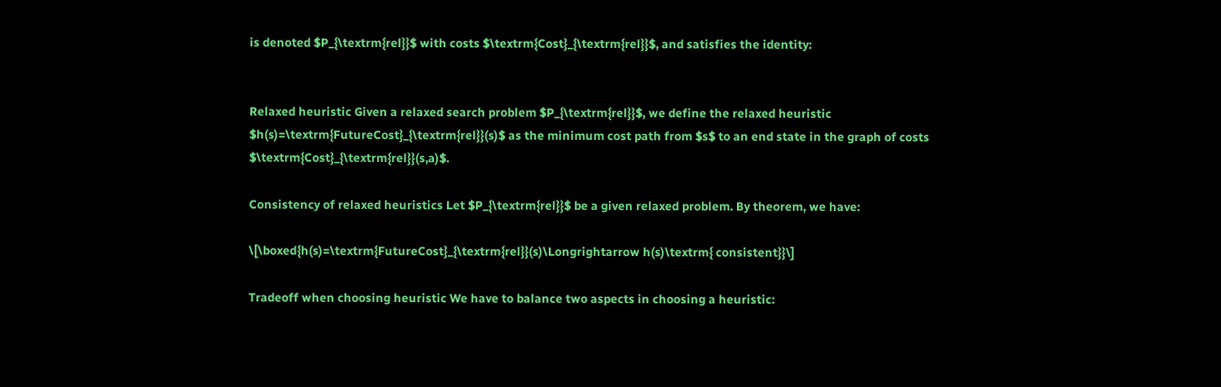is denoted $P_{\textrm{rel}}$ with costs $\textrm{Cost}_{\textrm{rel}}$, and satisfies the identity:


Relaxed heuristic Given a relaxed search problem $P_{\textrm{rel}}$, we define the relaxed heuristic $h(s)=\textrm{FutureCost}_{\textrm{rel}}(s)$ as the minimum cost path from $s$ to an end state in the graph of costs $\textrm{Cost}_{\textrm{rel}}(s,a)$.

Consistency of relaxed heuristics Let $P_{\textrm{rel}}$ be a given relaxed problem. By theorem, we have:

\[\boxed{h(s)=\textrm{FutureCost}_{\textrm{rel}}(s)\Longrightarrow h(s)\textrm{ consistent}}\]

Tradeoff when choosing heuristic We have to balance two aspects in choosing a heuristic: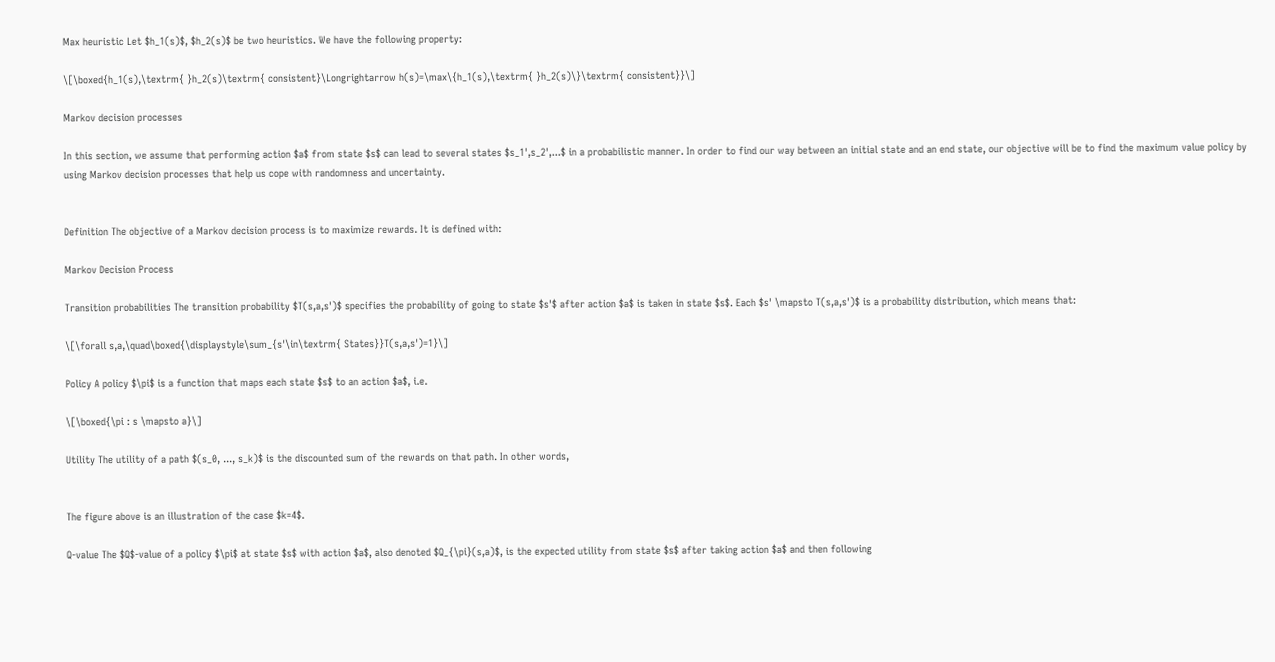Max heuristic Let $h_1(s)$, $h_2(s)$ be two heuristics. We have the following property:

\[\boxed{h_1(s),\textrm{ }h_2(s)\textrm{ consistent}\Longrightarrow h(s)=\max\{h_1(s),\textrm{ }h_2(s)\}\textrm{ consistent}}\]

Markov decision processes

In this section, we assume that performing action $a$ from state $s$ can lead to several states $s_1',s_2',...$ in a probabilistic manner. In order to find our way between an initial state and an end state, our objective will be to find the maximum value policy by using Markov decision processes that help us cope with randomness and uncertainty.


Definition The objective of a Markov decision process is to maximize rewards. It is defined with:

Markov Decision Process

Transition probabilities The transition probability $T(s,a,s')$ specifies the probability of going to state $s'$ after action $a$ is taken in state $s$. Each $s' \mapsto T(s,a,s')$ is a probability distribution, which means that:

\[\forall s,a,\quad\boxed{\displaystyle\sum_{s'\in\textrm{ States}}T(s,a,s')=1}\]

Policy A policy $\pi$ is a function that maps each state $s$ to an action $a$, i.e.

\[\boxed{\pi : s \mapsto a}\]

Utility The utility of a path $(s_0, ..., s_k)$ is the discounted sum of the rewards on that path. In other words,


The figure above is an illustration of the case $k=4$.

Q-value The $Q$-value of a policy $\pi$ at state $s$ with action $a$, also denoted $Q_{\pi}(s,a)$, is the expected utility from state $s$ after taking action $a$ and then following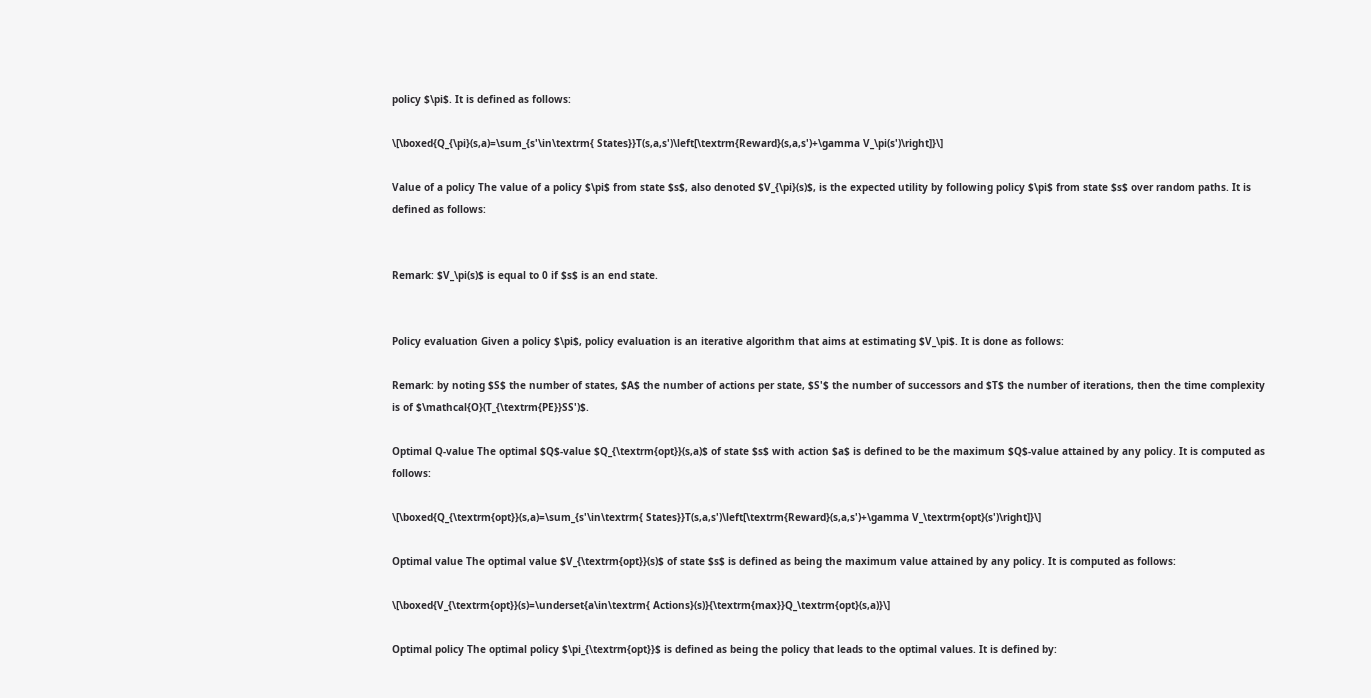policy $\pi$. It is defined as follows:

\[\boxed{Q_{\pi}(s,a)=\sum_{s'\in\textrm{ States}}T(s,a,s')\left[\textrm{Reward}(s,a,s')+\gamma V_\pi(s')\right]}\]

Value of a policy The value of a policy $\pi$ from state $s$, also denoted $V_{\pi}(s)$, is the expected utility by following policy $\pi$ from state $s$ over random paths. It is defined as follows:


Remark: $V_\pi(s)$ is equal to 0 if $s$ is an end state.


Policy evaluation Given a policy $\pi$, policy evaluation is an iterative algorithm that aims at estimating $V_\pi$. It is done as follows:

Remark: by noting $S$ the number of states, $A$ the number of actions per state, $S'$ the number of successors and $T$ the number of iterations, then the time complexity is of $\mathcal{O}(T_{\textrm{PE}}SS')$.

Optimal Q-value The optimal $Q$-value $Q_{\textrm{opt}}(s,a)$ of state $s$ with action $a$ is defined to be the maximum $Q$-value attained by any policy. It is computed as follows:

\[\boxed{Q_{\textrm{opt}}(s,a)=\sum_{s'\in\textrm{ States}}T(s,a,s')\left[\textrm{Reward}(s,a,s')+\gamma V_\textrm{opt}(s')\right]}\]

Optimal value The optimal value $V_{\textrm{opt}}(s)$ of state $s$ is defined as being the maximum value attained by any policy. It is computed as follows:

\[\boxed{V_{\textrm{opt}}(s)=\underset{a\in\textrm{ Actions}(s)}{\textrm{max}}Q_\textrm{opt}(s,a)}\]

Optimal policy The optimal policy $\pi_{\textrm{opt}}$ is defined as being the policy that leads to the optimal values. It is defined by: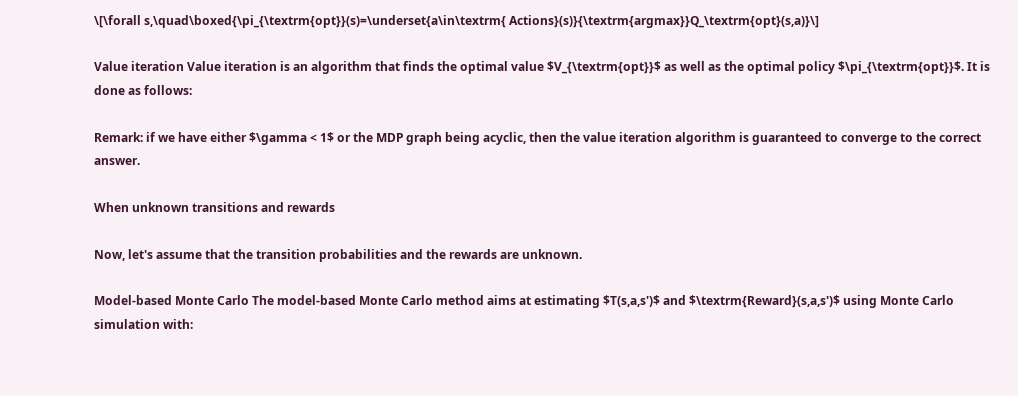\[\forall s,\quad\boxed{\pi_{\textrm{opt}}(s)=\underset{a\in\textrm{ Actions}(s)}{\textrm{argmax}}Q_\textrm{opt}(s,a)}\]

Value iteration Value iteration is an algorithm that finds the optimal value $V_{\textrm{opt}}$ as well as the optimal policy $\pi_{\textrm{opt}}$. It is done as follows:

Remark: if we have either $\gamma < 1$ or the MDP graph being acyclic, then the value iteration algorithm is guaranteed to converge to the correct answer.

When unknown transitions and rewards

Now, let's assume that the transition probabilities and the rewards are unknown.

Model-based Monte Carlo The model-based Monte Carlo method aims at estimating $T(s,a,s')$ and $\textrm{Reward}(s,a,s')$ using Monte Carlo simulation with: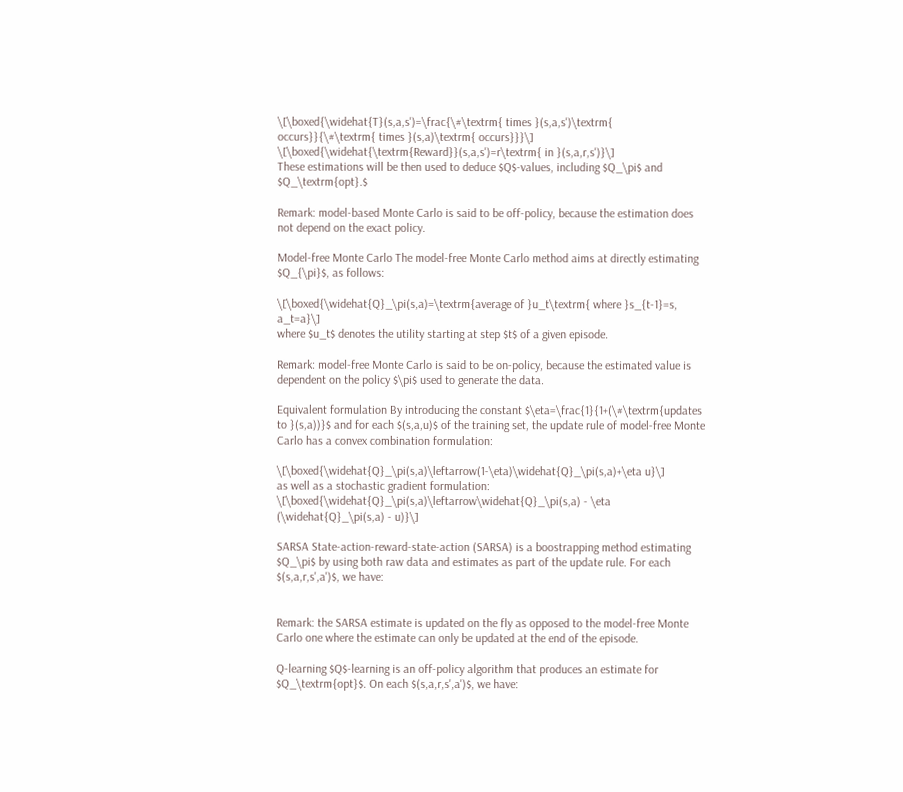\[\boxed{\widehat{T}(s,a,s')=\frac{\#\textrm{ times }(s,a,s')\textrm{ occurs}}{\#\textrm{ times }(s,a)\textrm{ occurs}}}\]
\[\boxed{\widehat{\textrm{Reward}}(s,a,s')=r\textrm{ in }(s,a,r,s')}\]
These estimations will be then used to deduce $Q$-values, including $Q_\pi$ and $Q_\textrm{opt}.$

Remark: model-based Monte Carlo is said to be off-policy, because the estimation does not depend on the exact policy.

Model-free Monte Carlo The model-free Monte Carlo method aims at directly estimating $Q_{\pi}$, as follows:

\[\boxed{\widehat{Q}_\pi(s,a)=\textrm{average of }u_t\textrm{ where }s_{t-1}=s, a_t=a}\]
where $u_t$ denotes the utility starting at step $t$ of a given episode.

Remark: model-free Monte Carlo is said to be on-policy, because the estimated value is dependent on the policy $\pi$ used to generate the data.

Equivalent formulation By introducing the constant $\eta=\frac{1}{1+(\#\textrm{updates to }(s,a))}$ and for each $(s,a,u)$ of the training set, the update rule of model-free Monte Carlo has a convex combination formulation:

\[\boxed{\widehat{Q}_\pi(s,a)\leftarrow(1-\eta)\widehat{Q}_\pi(s,a)+\eta u}\]
as well as a stochastic gradient formulation:
\[\boxed{\widehat{Q}_\pi(s,a)\leftarrow\widehat{Q}_\pi(s,a) - \eta (\widehat{Q}_\pi(s,a) - u)}\]

SARSA State-action-reward-state-action (SARSA) is a boostrapping method estimating $Q_\pi$ by using both raw data and estimates as part of the update rule. For each $(s,a,r,s',a')$, we have:


Remark: the SARSA estimate is updated on the fly as opposed to the model-free Monte Carlo one where the estimate can only be updated at the end of the episode.

Q-learning $Q$-learning is an off-policy algorithm that produces an estimate for $Q_\textrm{opt}$. On each $(s,a,r,s',a')$, we have: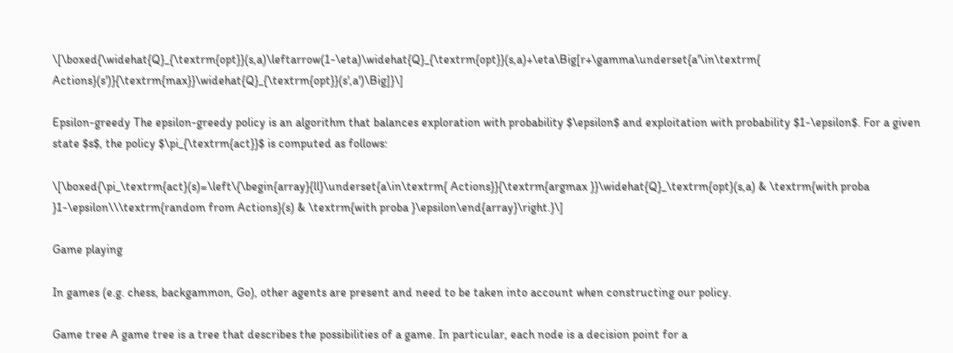\[\boxed{\widehat{Q}_{\textrm{opt}}(s,a)\leftarrow(1-\eta)\widehat{Q}_{\textrm{opt}}(s,a)+\eta\Big[r+\gamma\underset{a'\in\textrm{ Actions}(s')}{\textrm{max}}\widehat{Q}_{\textrm{opt}}(s',a')\Big]}\]

Epsilon-greedy The epsilon-greedy policy is an algorithm that balances exploration with probability $\epsilon$ and exploitation with probability $1-\epsilon$. For a given state $s$, the policy $\pi_{\textrm{act}}$ is computed as follows:

\[\boxed{\pi_\textrm{act}(s)=\left\{\begin{array}{ll}\underset{a\in\textrm{ Actions}}{\textrm{argmax }}\widehat{Q}_\textrm{opt}(s,a) & \textrm{with proba }1-\epsilon\\\textrm{random from Actions}(s) & \textrm{with proba }\epsilon\end{array}\right.}\]

Game playing

In games (e.g. chess, backgammon, Go), other agents are present and need to be taken into account when constructing our policy.

Game tree A game tree is a tree that describes the possibilities of a game. In particular, each node is a decision point for a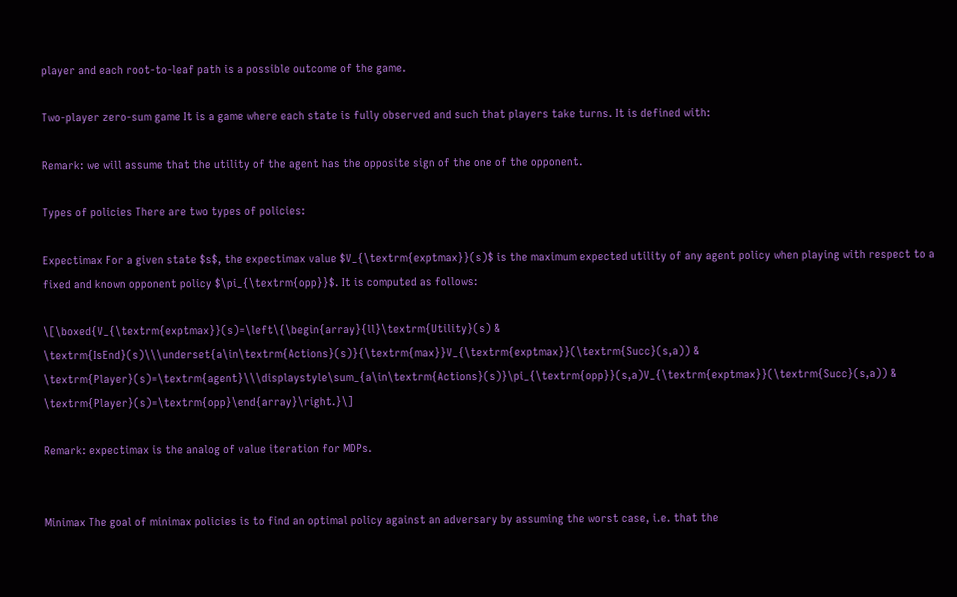player and each root-to-leaf path is a possible outcome of the game.

Two-player zero-sum game It is a game where each state is fully observed and such that players take turns. It is defined with:

Remark: we will assume that the utility of the agent has the opposite sign of the one of the opponent.

Types of policies There are two types of policies:

Expectimax For a given state $s$, the expectimax value $V_{\textrm{exptmax}}(s)$ is the maximum expected utility of any agent policy when playing with respect to a fixed and known opponent policy $\pi_{\textrm{opp}}$. It is computed as follows:

\[\boxed{V_{\textrm{exptmax}}(s)=\left\{\begin{array}{ll}\textrm{Utility}(s) & \textrm{IsEnd}(s)\\\underset{a\in\textrm{Actions}(s)}{\textrm{max}}V_{\textrm{exptmax}}(\textrm{Succ}(s,a)) & \textrm{Player}(s)=\textrm{agent}\\\displaystyle\sum_{a\in\textrm{Actions}(s)}\pi_{\textrm{opp}}(s,a)V_{\textrm{exptmax}}(\textrm{Succ}(s,a)) & \textrm{Player}(s)=\textrm{opp}\end{array}\right.}\]

Remark: expectimax is the analog of value iteration for MDPs.


Minimax The goal of minimax policies is to find an optimal policy against an adversary by assuming the worst case, i.e. that the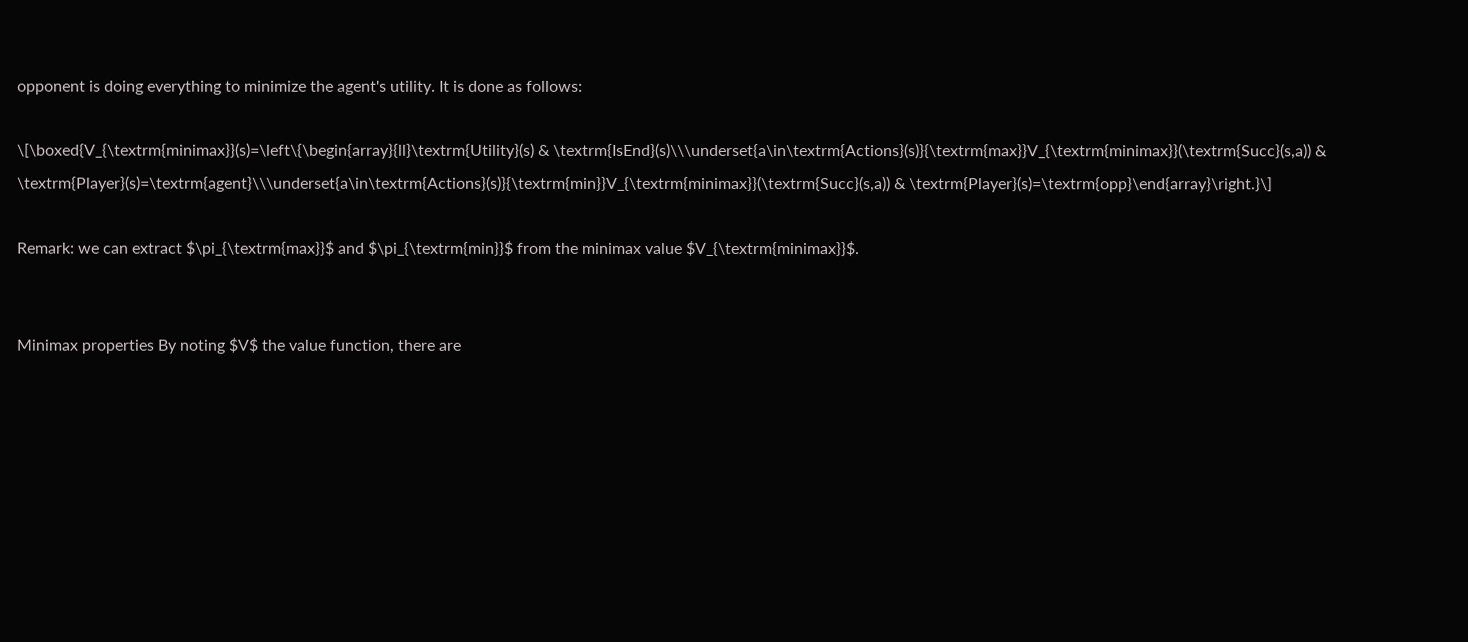opponent is doing everything to minimize the agent's utility. It is done as follows:

\[\boxed{V_{\textrm{minimax}}(s)=\left\{\begin{array}{ll}\textrm{Utility}(s) & \textrm{IsEnd}(s)\\\underset{a\in\textrm{Actions}(s)}{\textrm{max}}V_{\textrm{minimax}}(\textrm{Succ}(s,a)) & \textrm{Player}(s)=\textrm{agent}\\\underset{a\in\textrm{Actions}(s)}{\textrm{min}}V_{\textrm{minimax}}(\textrm{Succ}(s,a)) & \textrm{Player}(s)=\textrm{opp}\end{array}\right.}\]

Remark: we can extract $\pi_{\textrm{max}}$ and $\pi_{\textrm{min}}$ from the minimax value $V_{\textrm{minimax}}$.


Minimax properties By noting $V$ the value function, there are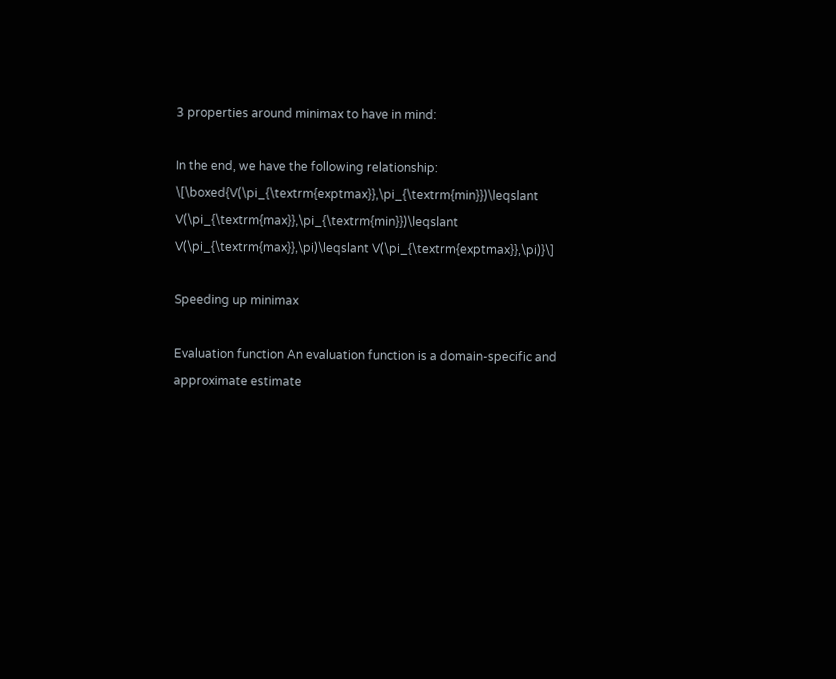3 properties around minimax to have in mind:

In the end, we have the following relationship:
\[\boxed{V(\pi_{\textrm{exptmax}},\pi_{\textrm{min}})\leqslant V(\pi_{\textrm{max}},\pi_{\textrm{min}})\leqslant V(\pi_{\textrm{max}},\pi)\leqslant V(\pi_{\textrm{exptmax}},\pi)}\]

Speeding up minimax

Evaluation function An evaluation function is a domain-specific and approximate estimate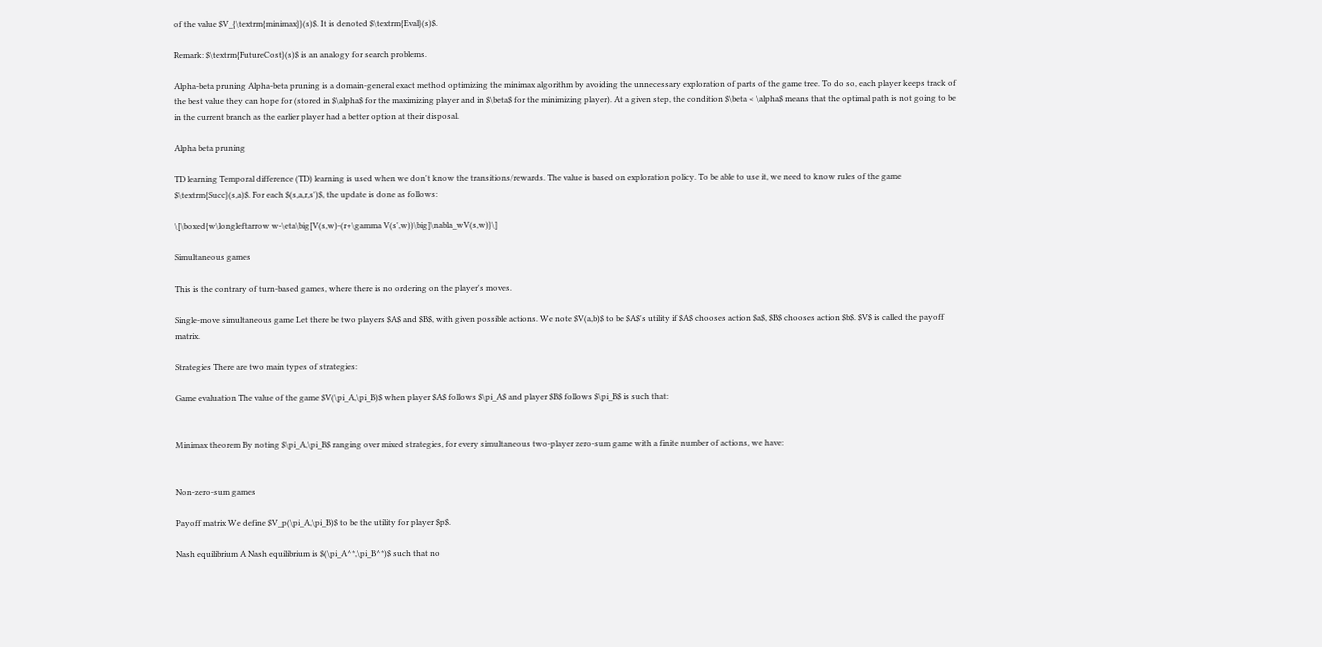of the value $V_{\textrm{minimax}}(s)$. It is denoted $\textrm{Eval}(s)$.

Remark: $\textrm{FutureCost}(s)$ is an analogy for search problems.

Alpha-beta pruning Alpha-beta pruning is a domain-general exact method optimizing the minimax algorithm by avoiding the unnecessary exploration of parts of the game tree. To do so, each player keeps track of the best value they can hope for (stored in $\alpha$ for the maximizing player and in $\beta$ for the minimizing player). At a given step, the condition $\beta < \alpha$ means that the optimal path is not going to be in the current branch as the earlier player had a better option at their disposal.

Alpha beta pruning

TD learning Temporal difference (TD) learning is used when we don't know the transitions/rewards. The value is based on exploration policy. To be able to use it, we need to know rules of the game $\textrm{Succ}(s,a)$. For each $(s,a,r,s')$, the update is done as follows:

\[\boxed{w\longleftarrow w-\eta\big[V(s,w)-(r+\gamma V(s',w))\big]\nabla_wV(s,w)}\]

Simultaneous games

This is the contrary of turn-based games, where there is no ordering on the player's moves.

Single-move simultaneous game Let there be two players $A$ and $B$, with given possible actions. We note $V(a,b)$ to be $A$'s utility if $A$ chooses action $a$, $B$ chooses action $b$. $V$ is called the payoff matrix.

Strategies There are two main types of strategies:

Game evaluation The value of the game $V(\pi_A,\pi_B)$ when player $A$ follows $\pi_A$ and player $B$ follows $\pi_B$ is such that:


Minimax theorem By noting $\pi_A,\pi_B$ ranging over mixed strategies, for every simultaneous two-player zero-sum game with a finite number of actions, we have:


Non-zero-sum games

Payoff matrix We define $V_p(\pi_A,\pi_B)$ to be the utility for player $p$.

Nash equilibrium A Nash equilibrium is $(\pi_A^*,\pi_B^*)$ such that no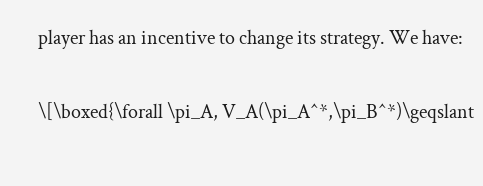player has an incentive to change its strategy. We have:

\[\boxed{\forall \pi_A, V_A(\pi_A^*,\pi_B^*)\geqslant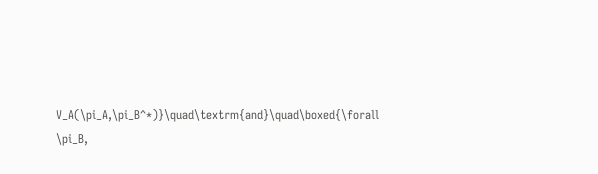V_A(\pi_A,\pi_B^*)}\quad\textrm{and}\quad\boxed{\forall \pi_B,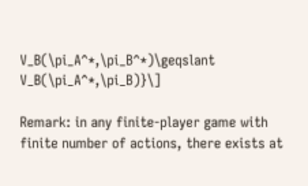V_B(\pi_A^*,\pi_B^*)\geqslant V_B(\pi_A^*,\pi_B)}\]

Remark: in any finite-player game with finite number of actions, there exists at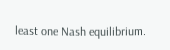least one Nash equilibrium.